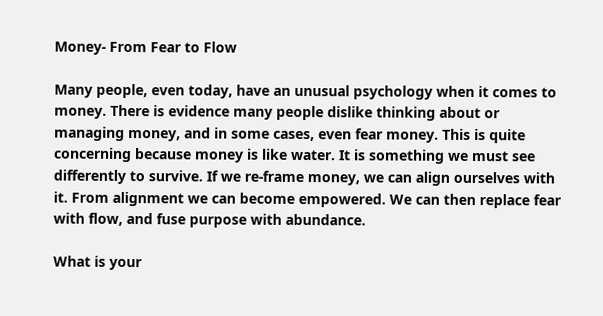Money- From Fear to Flow

Many people, even today, have an unusual psychology when it comes to money. There is evidence many people dislike thinking about or managing money, and in some cases, even fear money. This is quite concerning because money is like water. It is something we must see differently to survive. If we re-frame money, we can align ourselves with it. From alignment we can become empowered. We can then replace fear with flow, and fuse purpose with abundance.

What is your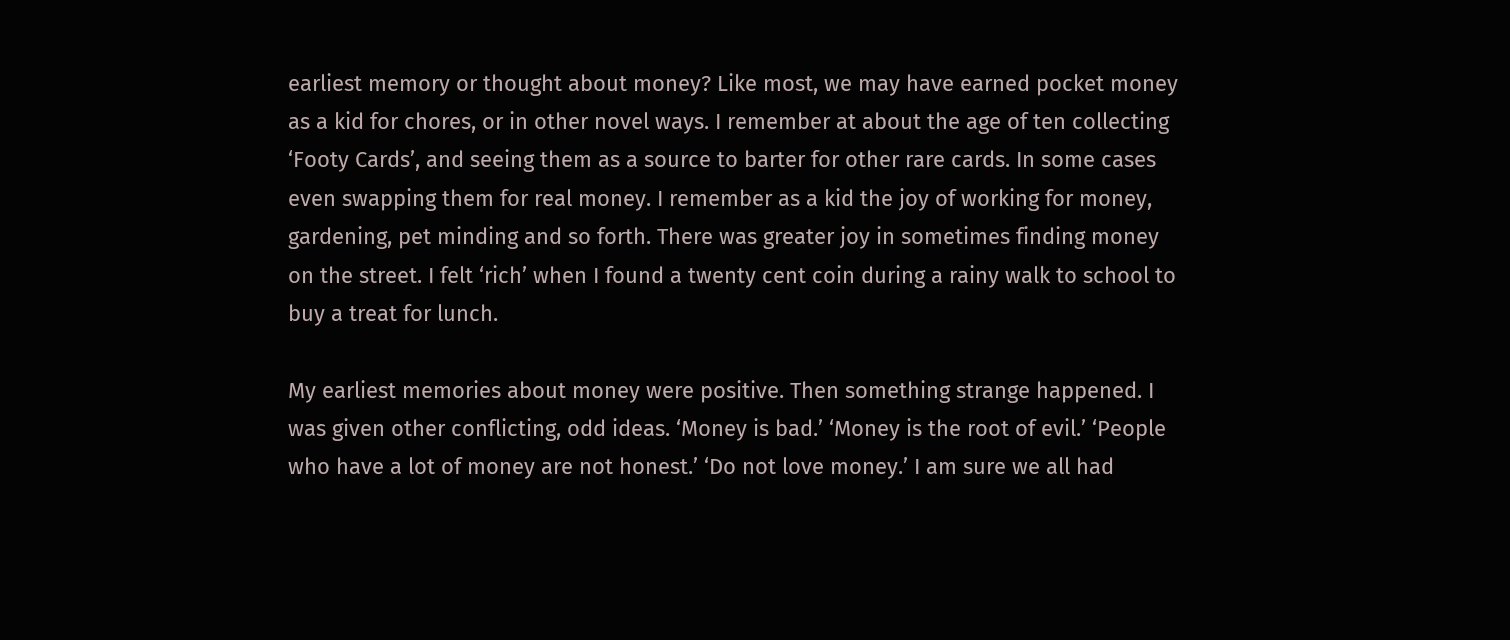earliest memory or thought about money? Like most, we may have earned pocket money as a kid for chores, or in other novel ways. I remember at about the age of ten collecting ‘Footy Cards’, and seeing them as a source to barter for other rare cards. In some cases even swapping them for real money. I remember as a kid the joy of working for money, gardening, pet minding and so forth. There was greater joy in sometimes finding money on the street. I felt ‘rich’ when I found a twenty cent coin during a rainy walk to school to buy a treat for lunch.

My earliest memories about money were positive. Then something strange happened. I was given other conflicting, odd ideas. ‘Money is bad.’ ‘Money is the root of evil.’ ‘People who have a lot of money are not honest.’ ‘Do not love money.’ I am sure we all had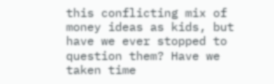this conflicting mix of money ideas as kids, but have we ever stopped to question them? Have we taken time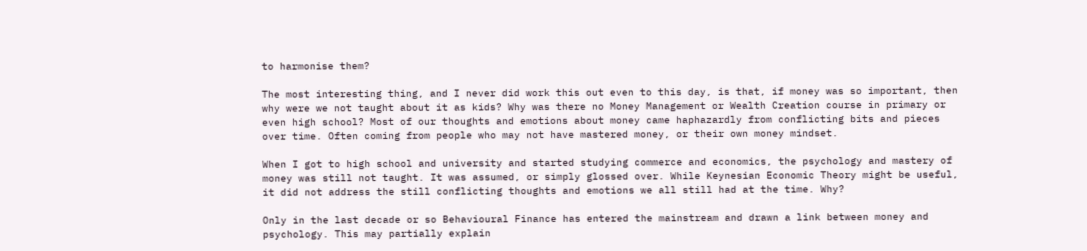to harmonise them?

The most interesting thing, and I never did work this out even to this day, is that, if money was so important, then why were we not taught about it as kids? Why was there no Money Management or Wealth Creation course in primary or even high school? Most of our thoughts and emotions about money came haphazardly from conflicting bits and pieces over time. Often coming from people who may not have mastered money, or their own money mindset.

When I got to high school and university and started studying commerce and economics, the psychology and mastery of money was still not taught. It was assumed, or simply glossed over. While Keynesian Economic Theory might be useful, it did not address the still conflicting thoughts and emotions we all still had at the time. Why?

Only in the last decade or so Behavioural Finance has entered the mainstream and drawn a link between money and psychology. This may partially explain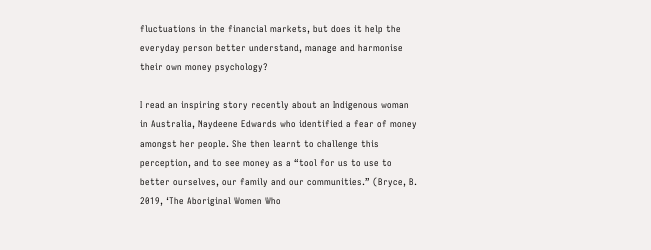fluctuations in the financial markets, but does it help the everyday person better understand, manage and harmonise their own money psychology?

I read an inspiring story recently about an Indigenous woman in Australia, Naydeene Edwards who identified a fear of money amongst her people. She then learnt to challenge this perception, and to see money as a “tool for us to use to better ourselves, our family and our communities.” (Bryce, B. 2019, ‘The Aboriginal Women Who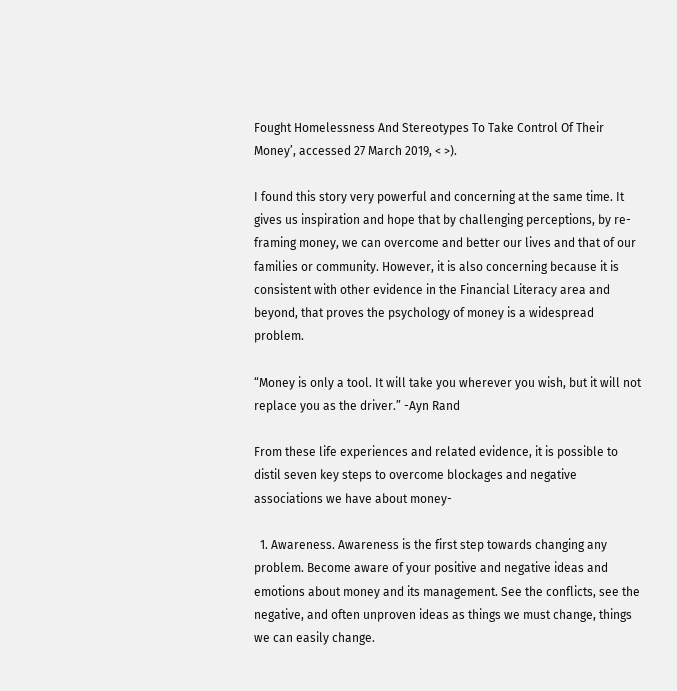Fought Homelessness And Stereotypes To Take Control Of Their Money’, accessed 27 March 2019, < >).

I found this story very powerful and concerning at the same time. It gives us inspiration and hope that by challenging perceptions, by re-framing money, we can overcome and better our lives and that of our families or community. However, it is also concerning because it is consistent with other evidence in the Financial Literacy area and beyond, that proves the psychology of money is a widespread problem.

“Money is only a tool. It will take you wherever you wish, but it will not replace you as the driver.” -Ayn Rand

From these life experiences and related evidence, it is possible to distil seven key steps to overcome blockages and negative associations we have about money-

  1. Awareness. Awareness is the first step towards changing any problem. Become aware of your positive and negative ideas and emotions about money and its management. See the conflicts, see the negative, and often unproven ideas as things we must change, things we can easily change.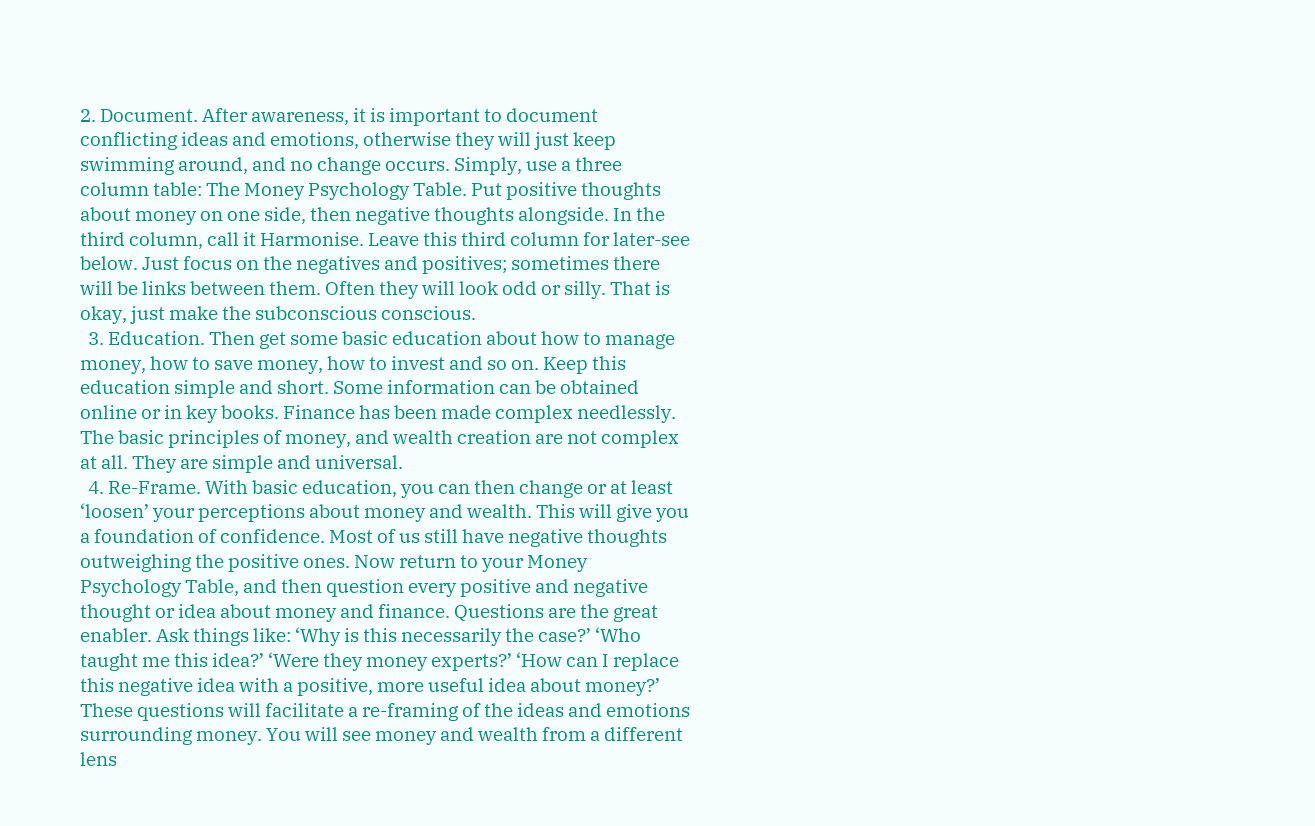2. Document. After awareness, it is important to document conflicting ideas and emotions, otherwise they will just keep swimming around, and no change occurs. Simply, use a three column table: The Money Psychology Table. Put positive thoughts about money on one side, then negative thoughts alongside. In the third column, call it Harmonise. Leave this third column for later-see below. Just focus on the negatives and positives; sometimes there will be links between them. Often they will look odd or silly. That is okay, just make the subconscious conscious.
  3. Education. Then get some basic education about how to manage money, how to save money, how to invest and so on. Keep this education simple and short. Some information can be obtained online or in key books. Finance has been made complex needlessly. The basic principles of money, and wealth creation are not complex at all. They are simple and universal.
  4. Re-Frame. With basic education, you can then change or at least ‘loosen’ your perceptions about money and wealth. This will give you a foundation of confidence. Most of us still have negative thoughts outweighing the positive ones. Now return to your Money Psychology Table, and then question every positive and negative thought or idea about money and finance. Questions are the great enabler. Ask things like: ‘Why is this necessarily the case?’ ‘Who taught me this idea?’ ‘Were they money experts?’ ‘How can I replace this negative idea with a positive, more useful idea about money?’ These questions will facilitate a re-framing of the ideas and emotions surrounding money. You will see money and wealth from a different lens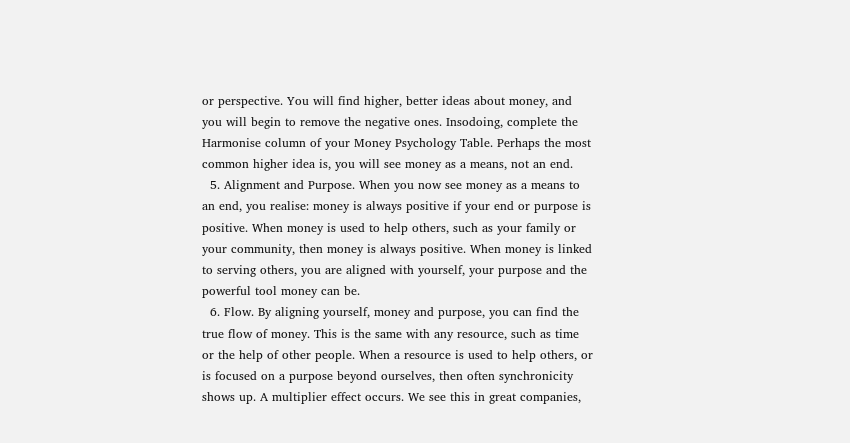or perspective. You will find higher, better ideas about money, and you will begin to remove the negative ones. Insodoing, complete the Harmonise column of your Money Psychology Table. Perhaps the most common higher idea is, you will see money as a means, not an end.
  5. Alignment and Purpose. When you now see money as a means to an end, you realise: money is always positive if your end or purpose is positive. When money is used to help others, such as your family or your community, then money is always positive. When money is linked to serving others, you are aligned with yourself, your purpose and the powerful tool money can be.
  6. Flow. By aligning yourself, money and purpose, you can find the true flow of money. This is the same with any resource, such as time or the help of other people. When a resource is used to help others, or is focused on a purpose beyond ourselves, then often synchronicity shows up. A multiplier effect occurs. We see this in great companies,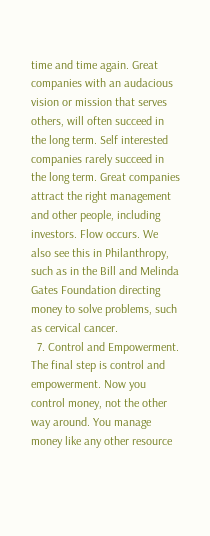time and time again. Great companies with an audacious vision or mission that serves others, will often succeed in the long term. Self interested companies rarely succeed in the long term. Great companies attract the right management and other people, including investors. Flow occurs. We also see this in Philanthropy, such as in the Bill and Melinda Gates Foundation directing money to solve problems, such as cervical cancer.
  7. Control and Empowerment. The final step is control and empowerment. Now you control money, not the other way around. You manage money like any other resource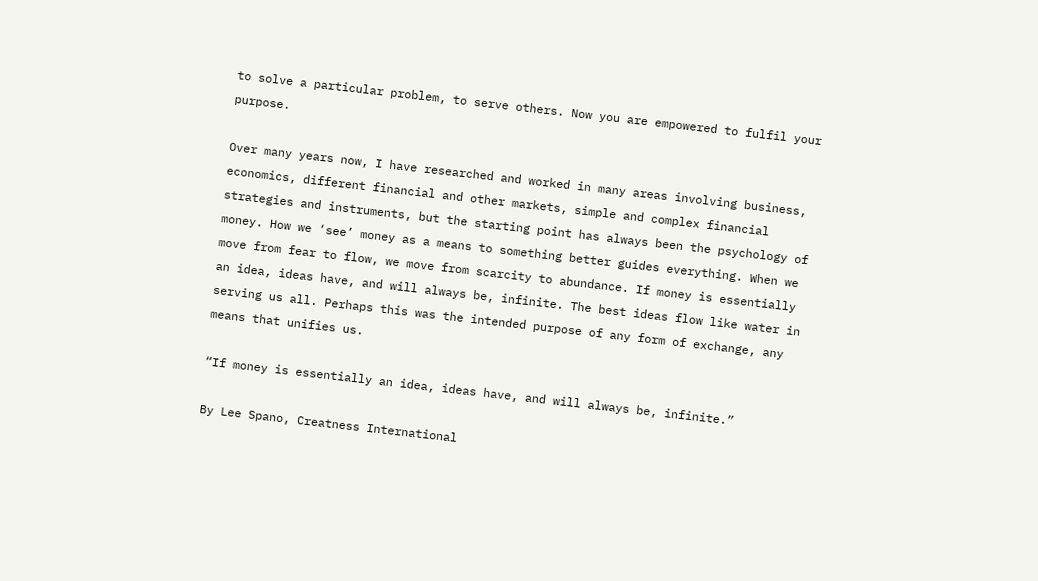to solve a particular problem, to serve others. Now you are empowered to fulfil your purpose.

Over many years now, I have researched and worked in many areas involving business, economics, different financial and other markets, simple and complex financial strategies and instruments, but the starting point has always been the psychology of money. How we ‘see’ money as a means to something better guides everything. When we move from fear to flow, we move from scarcity to abundance. If money is essentially an idea, ideas have, and will always be, infinite. The best ideas flow like water in serving us all. Perhaps this was the intended purpose of any form of exchange, any means that unifies us.

“If money is essentially an idea, ideas have, and will always be, infinite.”

By Lee Spano, Creatness International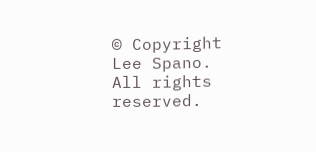© Copyright Lee Spano. All rights reserved.